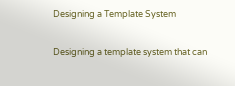Designing a Template System

Designing a template system that can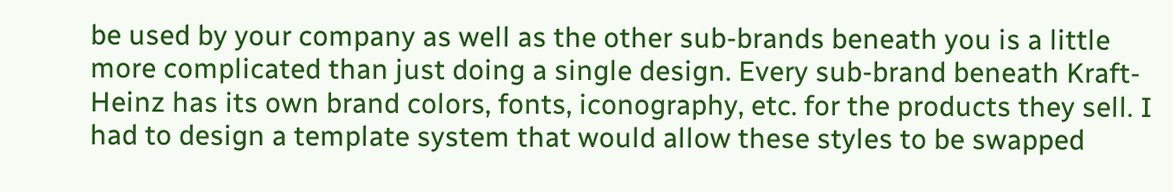be used by your company as well as the other sub-brands beneath you is a little more complicated than just doing a single design. Every sub-brand beneath Kraft-Heinz has its own brand colors, fonts, iconography, etc. for the products they sell. I had to design a template system that would allow these styles to be swapped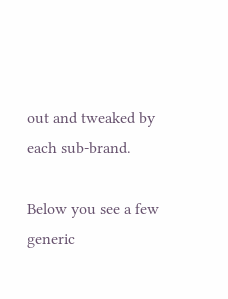out and tweaked by each sub-brand.

Below you see a few generic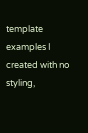template examples I created with no styling,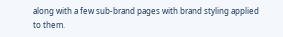along with a few sub-brand pages with brand styling applied to them.